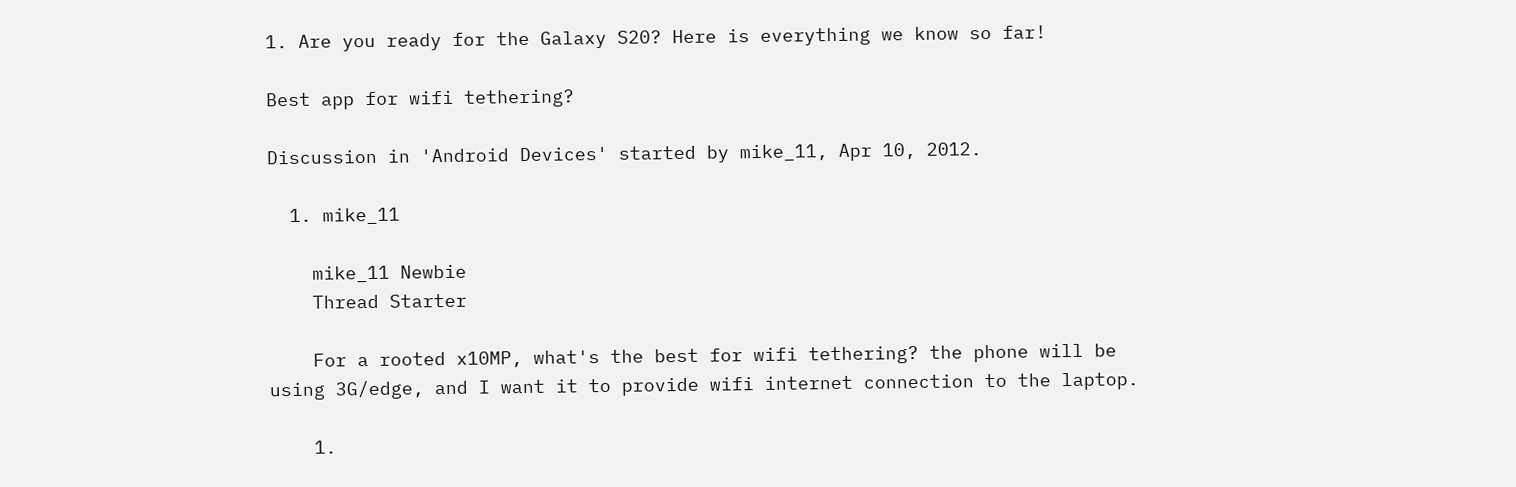1. Are you ready for the Galaxy S20? Here is everything we know so far!

Best app for wifi tethering?

Discussion in 'Android Devices' started by mike_11, Apr 10, 2012.

  1. mike_11

    mike_11 Newbie
    Thread Starter

    For a rooted x10MP, what's the best for wifi tethering? the phone will be using 3G/edge, and I want it to provide wifi internet connection to the laptop.

    1.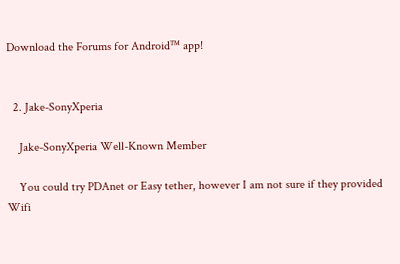Download the Forums for Android™ app!


  2. Jake-SonyXperia

    Jake-SonyXperia Well-Known Member

    You could try PDAnet or Easy tether, however I am not sure if they provided Wifi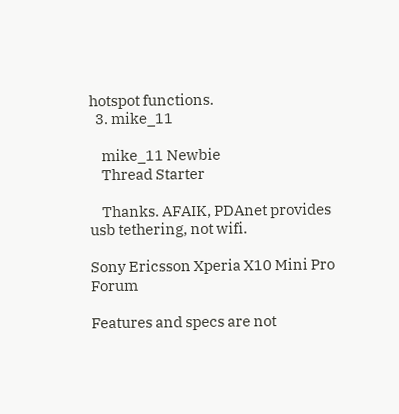hotspot functions.
  3. mike_11

    mike_11 Newbie
    Thread Starter

    Thanks. AFAIK, PDAnet provides usb tethering, not wifi.

Sony Ericsson Xperia X10 Mini Pro Forum

Features and specs are not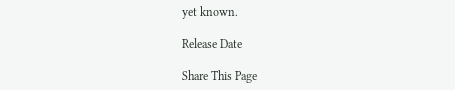yet known.

Release Date

Share This Page